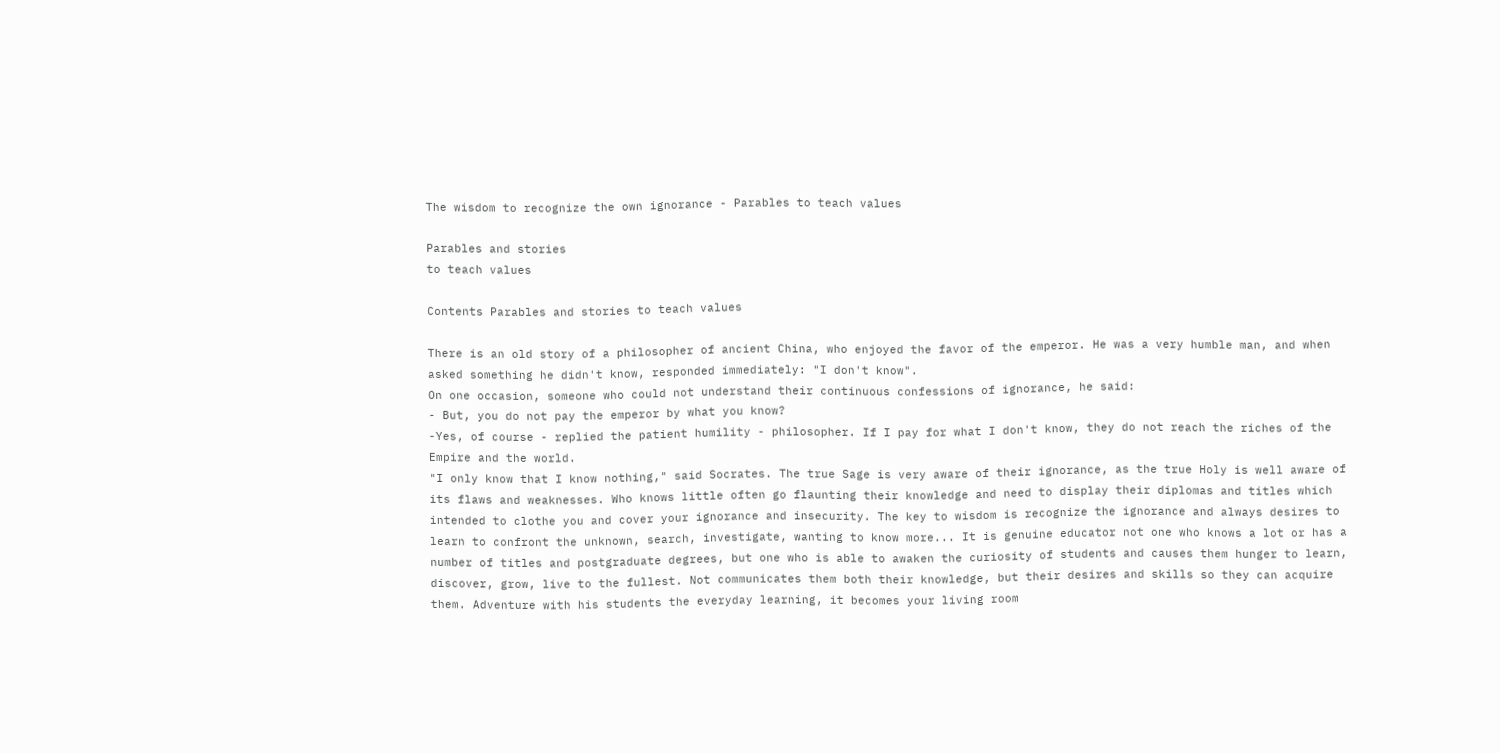The wisdom to recognize the own ignorance - Parables to teach values

Parables and stories
to teach values

Contents Parables and stories to teach values

There is an old story of a philosopher of ancient China, who enjoyed the favor of the emperor. He was a very humble man, and when asked something he didn't know, responded immediately: "I don't know".
On one occasion, someone who could not understand their continuous confessions of ignorance, he said:
- But, you do not pay the emperor by what you know?
-Yes, of course - replied the patient humility - philosopher. If I pay for what I don't know, they do not reach the riches of the Empire and the world.
"I only know that I know nothing," said Socrates. The true Sage is very aware of their ignorance, as the true Holy is well aware of its flaws and weaknesses. Who knows little often go flaunting their knowledge and need to display their diplomas and titles which intended to clothe you and cover your ignorance and insecurity. The key to wisdom is recognize the ignorance and always desires to learn to confront the unknown, search, investigate, wanting to know more... It is genuine educator not one who knows a lot or has a number of titles and postgraduate degrees, but one who is able to awaken the curiosity of students and causes them hunger to learn, discover, grow, live to the fullest. Not communicates them both their knowledge, but their desires and skills so they can acquire them. Adventure with his students the everyday learning, it becomes your living room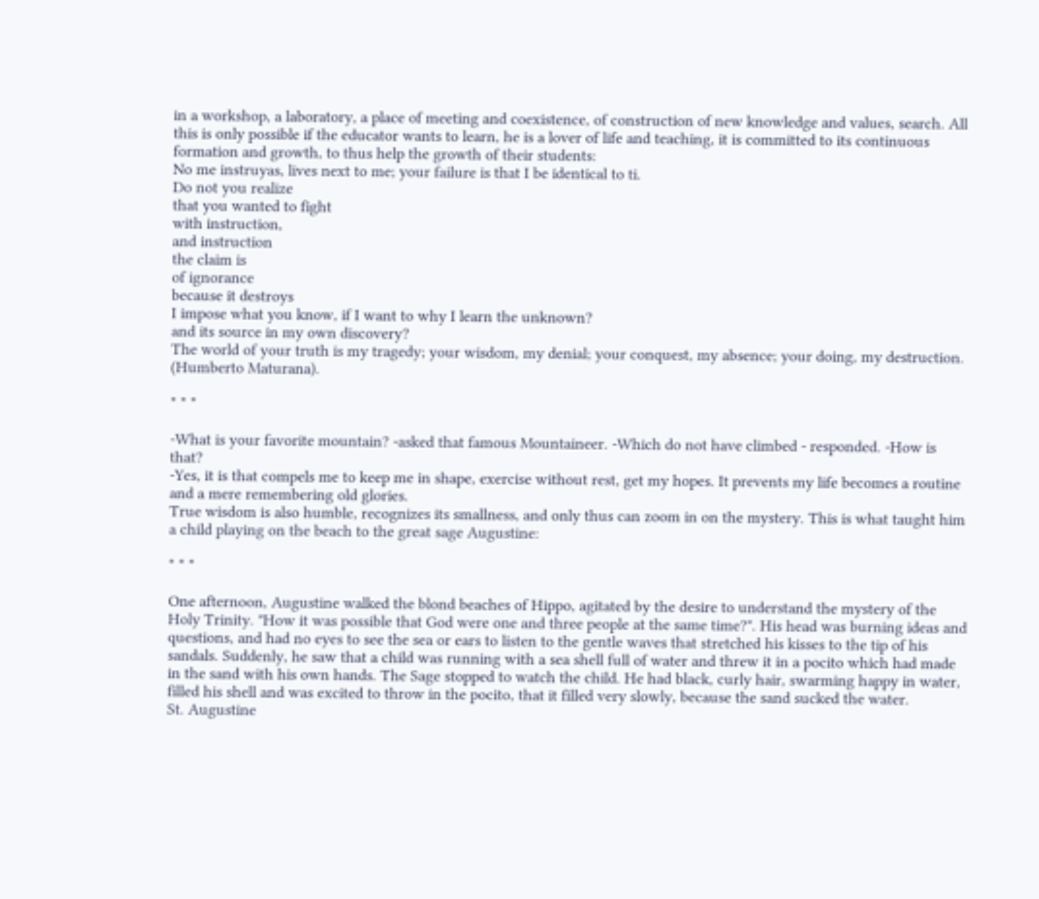in a workshop, a laboratory, a place of meeting and coexistence, of construction of new knowledge and values, search. All this is only possible if the educator wants to learn, he is a lover of life and teaching, it is committed to its continuous formation and growth, to thus help the growth of their students:
No me instruyas, lives next to me; your failure is that I be identical to ti.
Do not you realize
that you wanted to fight
with instruction,
and instruction
the claim is
of ignorance
because it destroys
I impose what you know, if I want to why I learn the unknown?
and its source in my own discovery?
The world of your truth is my tragedy; your wisdom, my denial; your conquest, my absence; your doing, my destruction.
(Humberto Maturana).

* * *

-What is your favorite mountain? -asked that famous Mountaineer. -Which do not have climbed - responded. -How is that?
-Yes, it is that compels me to keep me in shape, exercise without rest, get my hopes. It prevents my life becomes a routine and a mere remembering old glories.
True wisdom is also humble, recognizes its smallness, and only thus can zoom in on the mystery. This is what taught him a child playing on the beach to the great sage Augustine:

* * *

One afternoon, Augustine walked the blond beaches of Hippo, agitated by the desire to understand the mystery of the Holy Trinity. "How it was possible that God were one and three people at the same time?". His head was burning ideas and questions, and had no eyes to see the sea or ears to listen to the gentle waves that stretched his kisses to the tip of his sandals. Suddenly, he saw that a child was running with a sea shell full of water and threw it in a pocito which had made in the sand with his own hands. The Sage stopped to watch the child. He had black, curly hair, swarming happy in water, filled his shell and was excited to throw in the pocito, that it filled very slowly, because the sand sucked the water.
St. Augustine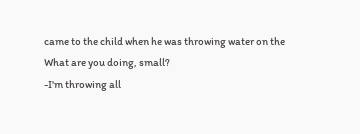came to the child when he was throwing water on the
What are you doing, small?
-I'm throwing all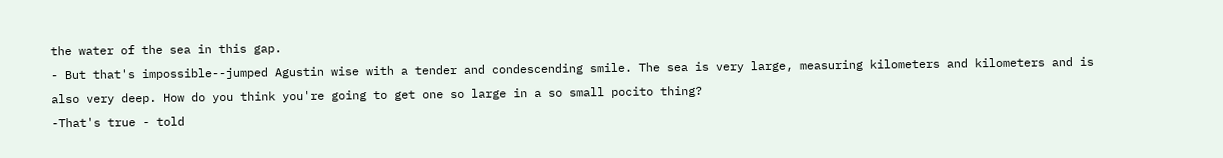the water of the sea in this gap.
- But that's impossible--jumped Agustin wise with a tender and condescending smile. The sea is very large, measuring kilometers and kilometers and is also very deep. How do you think you're going to get one so large in a so small pocito thing?
-That's true - told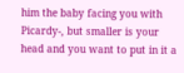him the baby facing you with Picardy-, but smaller is your head and you want to put in it a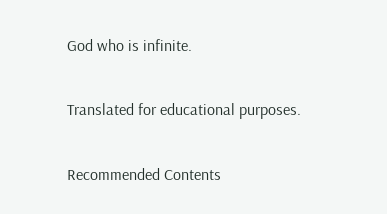God who is infinite.

Translated for educational purposes.

Recommended Contents